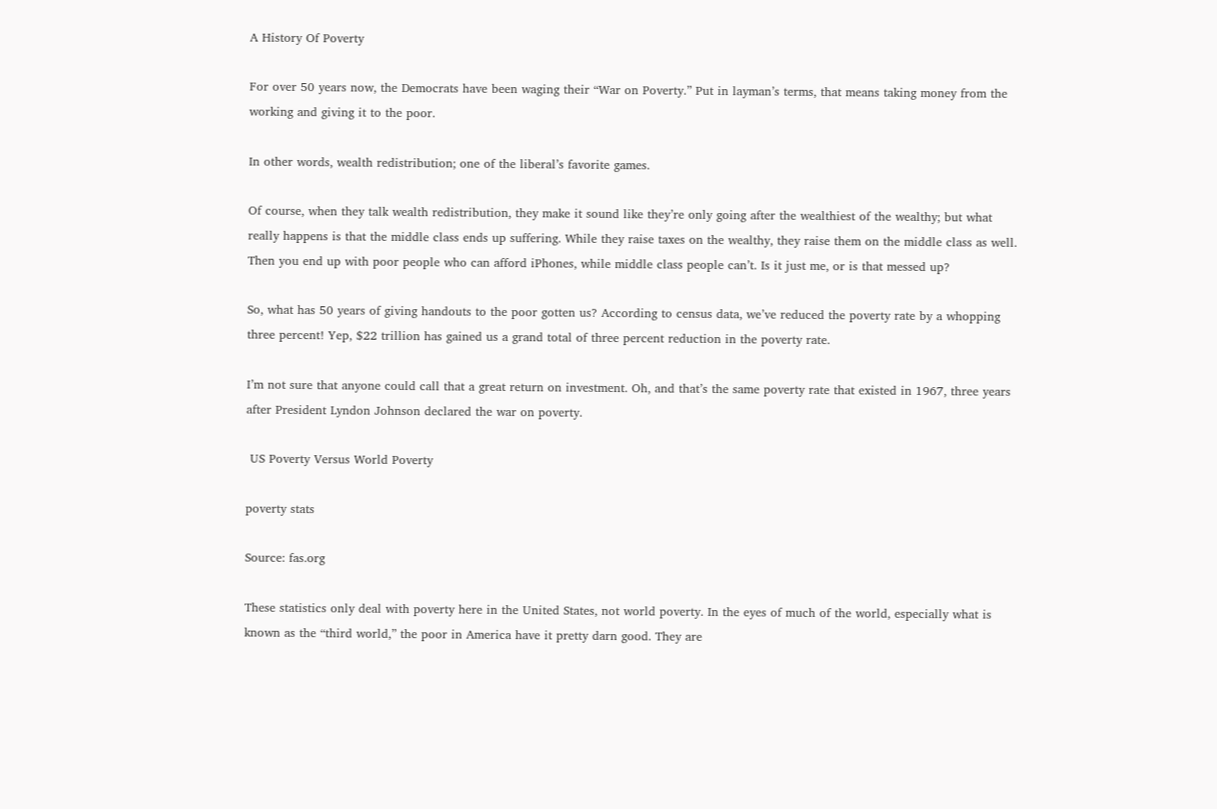A History Of Poverty

For over 50 years now, the Democrats have been waging their “War on Poverty.” Put in layman’s terms, that means taking money from the working and giving it to the poor.

In other words, wealth redistribution; one of the liberal’s favorite games.

Of course, when they talk wealth redistribution, they make it sound like they’re only going after the wealthiest of the wealthy; but what really happens is that the middle class ends up suffering. While they raise taxes on the wealthy, they raise them on the middle class as well. Then you end up with poor people who can afford iPhones, while middle class people can’t. Is it just me, or is that messed up?

So, what has 50 years of giving handouts to the poor gotten us? According to census data, we’ve reduced the poverty rate by a whopping three percent! Yep, $22 trillion has gained us a grand total of three percent reduction in the poverty rate.

I’m not sure that anyone could call that a great return on investment. Oh, and that’s the same poverty rate that existed in 1967, three years after President Lyndon Johnson declared the war on poverty.

 US Poverty Versus World Poverty

poverty stats

Source: fas.org

These statistics only deal with poverty here in the United States, not world poverty. In the eyes of much of the world, especially what is known as the “third world,” the poor in America have it pretty darn good. They are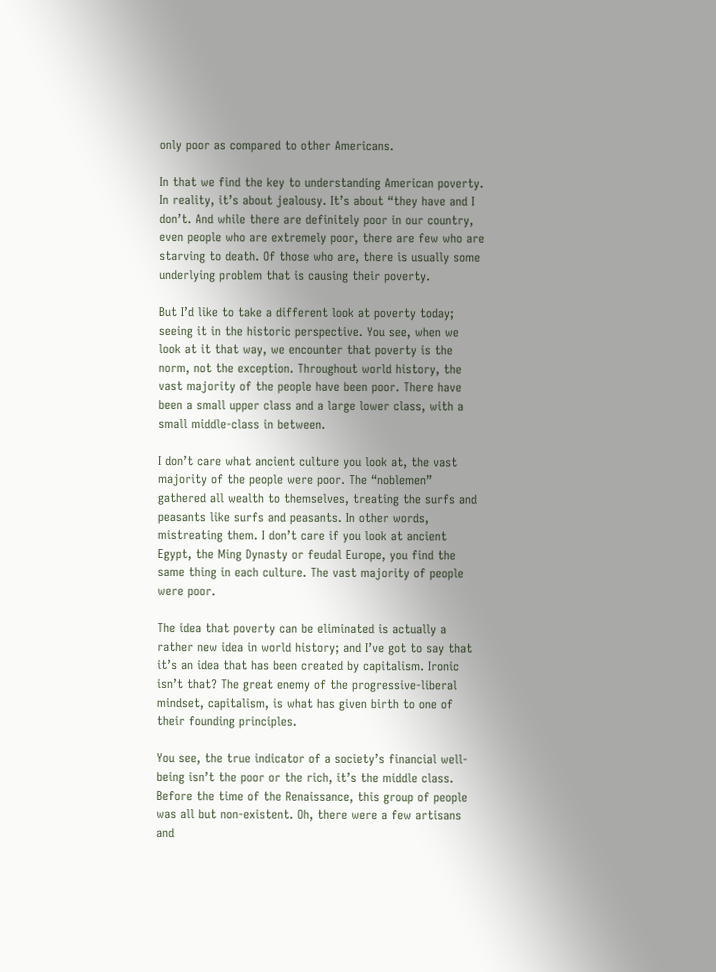only poor as compared to other Americans.

In that we find the key to understanding American poverty. In reality, it’s about jealousy. It’s about “they have and I don’t. And while there are definitely poor in our country, even people who are extremely poor, there are few who are starving to death. Of those who are, there is usually some underlying problem that is causing their poverty.

But I’d like to take a different look at poverty today; seeing it in the historic perspective. You see, when we look at it that way, we encounter that poverty is the norm, not the exception. Throughout world history, the vast majority of the people have been poor. There have been a small upper class and a large lower class, with a small middle-class in between.

I don’t care what ancient culture you look at, the vast majority of the people were poor. The “noblemen” gathered all wealth to themselves, treating the surfs and peasants like surfs and peasants. In other words, mistreating them. I don’t care if you look at ancient Egypt, the Ming Dynasty or feudal Europe, you find the same thing in each culture. The vast majority of people were poor.

The idea that poverty can be eliminated is actually a rather new idea in world history; and I’ve got to say that it’s an idea that has been created by capitalism. Ironic isn’t that? The great enemy of the progressive-liberal mindset, capitalism, is what has given birth to one of their founding principles.

You see, the true indicator of a society’s financial well-being isn’t the poor or the rich, it’s the middle class. Before the time of the Renaissance, this group of people was all but non-existent. Oh, there were a few artisans and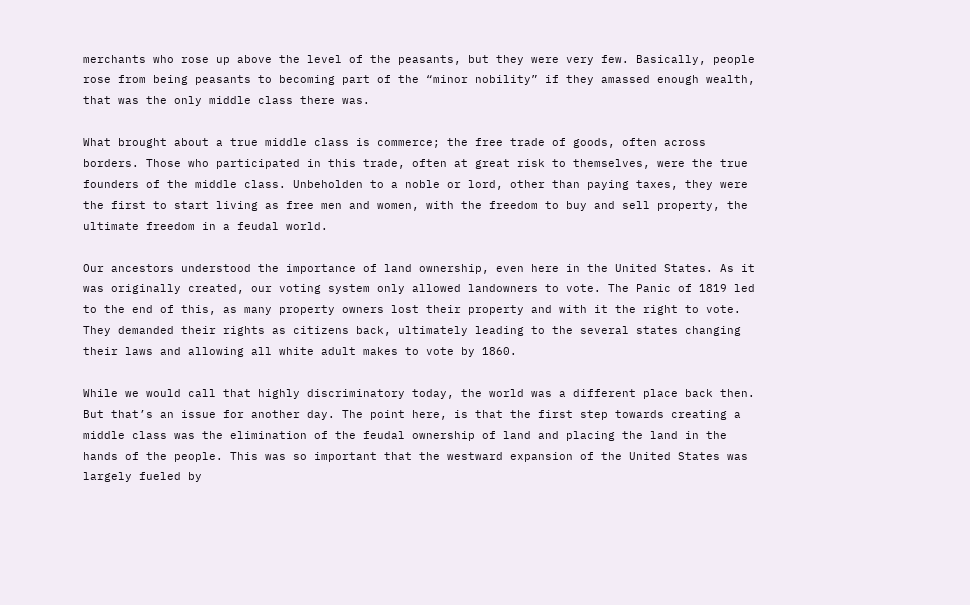merchants who rose up above the level of the peasants, but they were very few. Basically, people rose from being peasants to becoming part of the “minor nobility” if they amassed enough wealth, that was the only middle class there was.

What brought about a true middle class is commerce; the free trade of goods, often across borders. Those who participated in this trade, often at great risk to themselves, were the true founders of the middle class. Unbeholden to a noble or lord, other than paying taxes, they were the first to start living as free men and women, with the freedom to buy and sell property, the ultimate freedom in a feudal world.

Our ancestors understood the importance of land ownership, even here in the United States. As it was originally created, our voting system only allowed landowners to vote. The Panic of 1819 led to the end of this, as many property owners lost their property and with it the right to vote. They demanded their rights as citizens back, ultimately leading to the several states changing their laws and allowing all white adult makes to vote by 1860.

While we would call that highly discriminatory today, the world was a different place back then. But that’s an issue for another day. The point here, is that the first step towards creating a middle class was the elimination of the feudal ownership of land and placing the land in the hands of the people. This was so important that the westward expansion of the United States was largely fueled by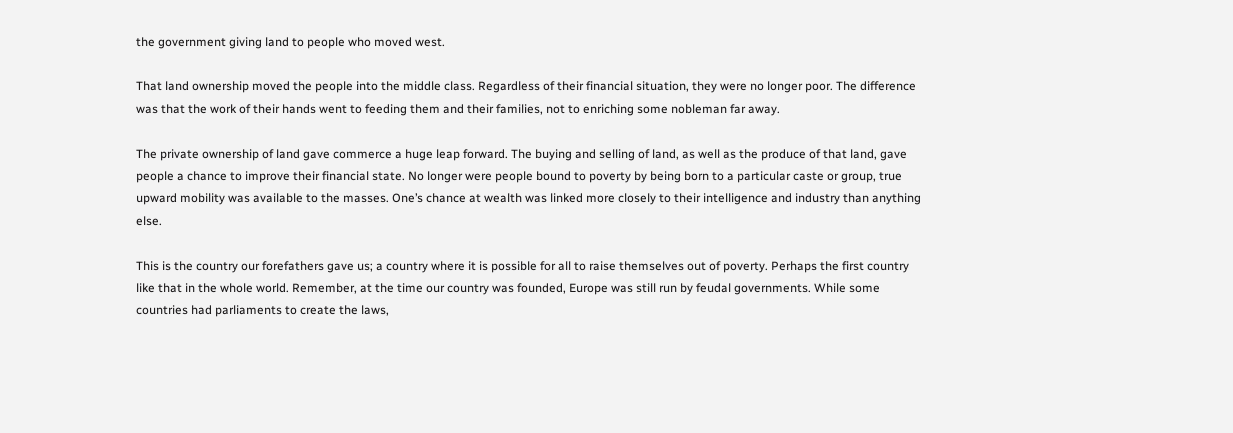the government giving land to people who moved west.

That land ownership moved the people into the middle class. Regardless of their financial situation, they were no longer poor. The difference was that the work of their hands went to feeding them and their families, not to enriching some nobleman far away.

The private ownership of land gave commerce a huge leap forward. The buying and selling of land, as well as the produce of that land, gave people a chance to improve their financial state. No longer were people bound to poverty by being born to a particular caste or group, true upward mobility was available to the masses. One’s chance at wealth was linked more closely to their intelligence and industry than anything else.

This is the country our forefathers gave us; a country where it is possible for all to raise themselves out of poverty. Perhaps the first country like that in the whole world. Remember, at the time our country was founded, Europe was still run by feudal governments. While some countries had parliaments to create the laws,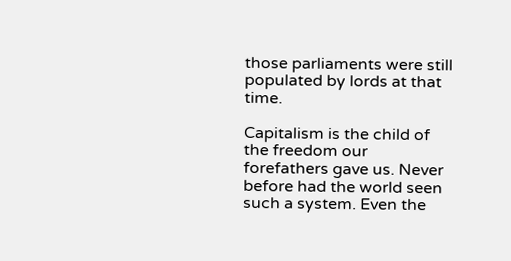those parliaments were still populated by lords at that time.

Capitalism is the child of the freedom our forefathers gave us. Never before had the world seen such a system. Even the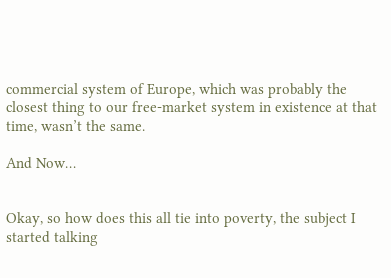commercial system of Europe, which was probably the closest thing to our free-market system in existence at that time, wasn’t the same.

And Now…


Okay, so how does this all tie into poverty, the subject I started talking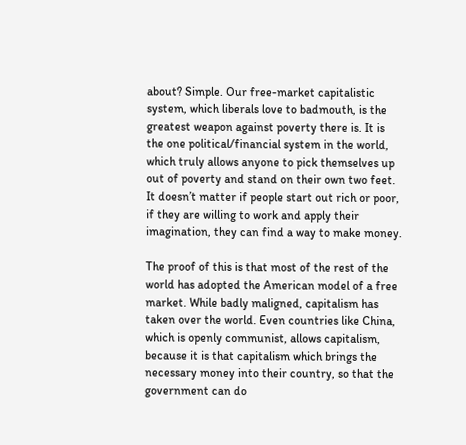about? Simple. Our free-market capitalistic system, which liberals love to badmouth, is the greatest weapon against poverty there is. It is the one political/financial system in the world, which truly allows anyone to pick themselves up out of poverty and stand on their own two feet. It doesn’t matter if people start out rich or poor, if they are willing to work and apply their imagination, they can find a way to make money.

The proof of this is that most of the rest of the world has adopted the American model of a free market. While badly maligned, capitalism has taken over the world. Even countries like China, which is openly communist, allows capitalism, because it is that capitalism which brings the necessary money into their country, so that the government can do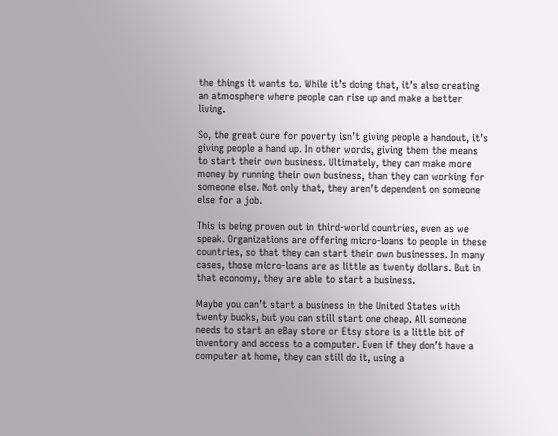the things it wants to. While it’s doing that, it’s also creating an atmosphere where people can rise up and make a better living.

So, the great cure for poverty isn’t giving people a handout, it’s giving people a hand up. In other words, giving them the means to start their own business. Ultimately, they can make more money by running their own business, than they can working for someone else. Not only that, they aren’t dependent on someone else for a job.

This is being proven out in third-world countries, even as we speak. Organizations are offering micro-loans to people in these countries, so that they can start their own businesses. In many cases, those micro-loans are as little as twenty dollars. But in that economy, they are able to start a business.

Maybe you can’t start a business in the United States with twenty bucks, but you can still start one cheap. All someone needs to start an eBay store or Etsy store is a little bit of inventory and access to a computer. Even if they don’t have a computer at home, they can still do it, using a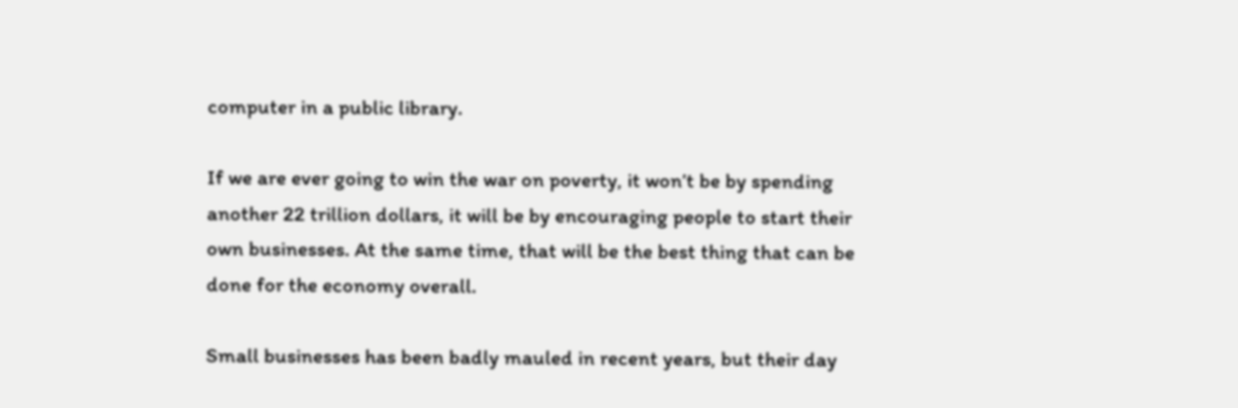computer in a public library.

If we are ever going to win the war on poverty, it won’t be by spending another 22 trillion dollars, it will be by encouraging people to start their own businesses. At the same time, that will be the best thing that can be done for the economy overall.

Small businesses has been badly mauled in recent years, but their day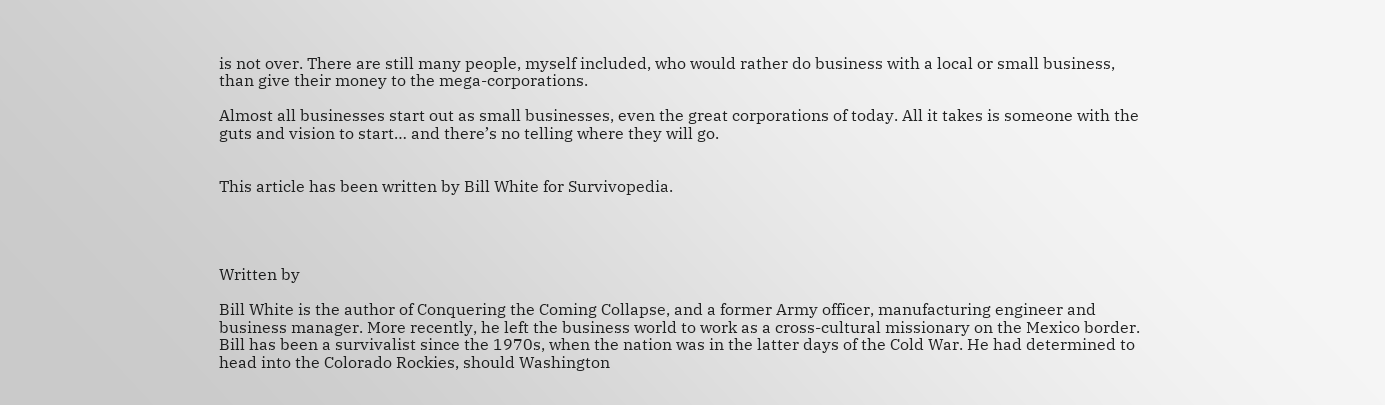is not over. There are still many people, myself included, who would rather do business with a local or small business, than give their money to the mega-corporations.

Almost all businesses start out as small businesses, even the great corporations of today. All it takes is someone with the guts and vision to start… and there’s no telling where they will go.


This article has been written by Bill White for Survivopedia.




Written by

Bill White is the author of Conquering the Coming Collapse, and a former Army officer, manufacturing engineer and business manager. More recently, he left the business world to work as a cross-cultural missionary on the Mexico border. Bill has been a survivalist since the 1970s, when the nation was in the latter days of the Cold War. He had determined to head into the Colorado Rockies, should Washington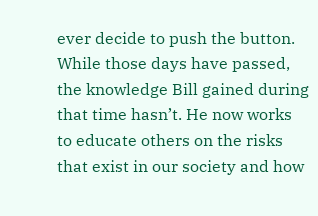ever decide to push the button. While those days have passed, the knowledge Bill gained during that time hasn’t. He now works to educate others on the risks that exist in our society and how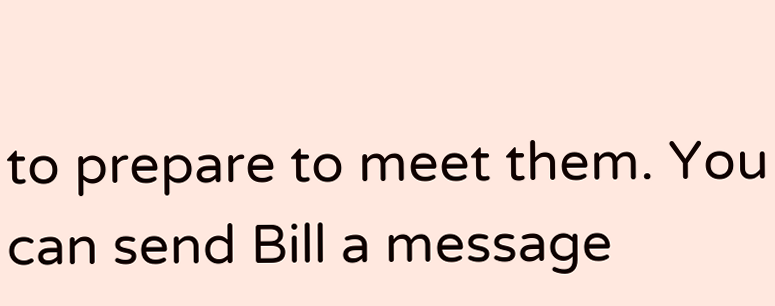to prepare to meet them. You can send Bill a message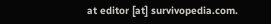at editor [at] survivopedia.com.